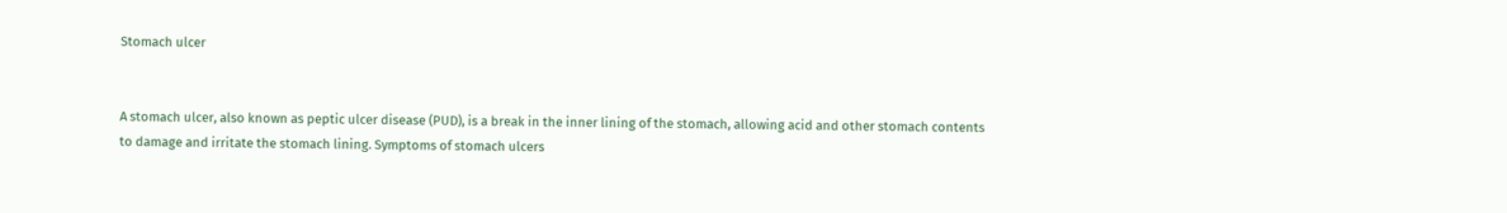Stomach ulcer


A stomach ulcer, also known as peptic ulcer disease (PUD), is a break in the inner lining of the stomach, allowing acid and other stomach contents to damage and irritate the stomach lining. Symptoms of stomach ulcers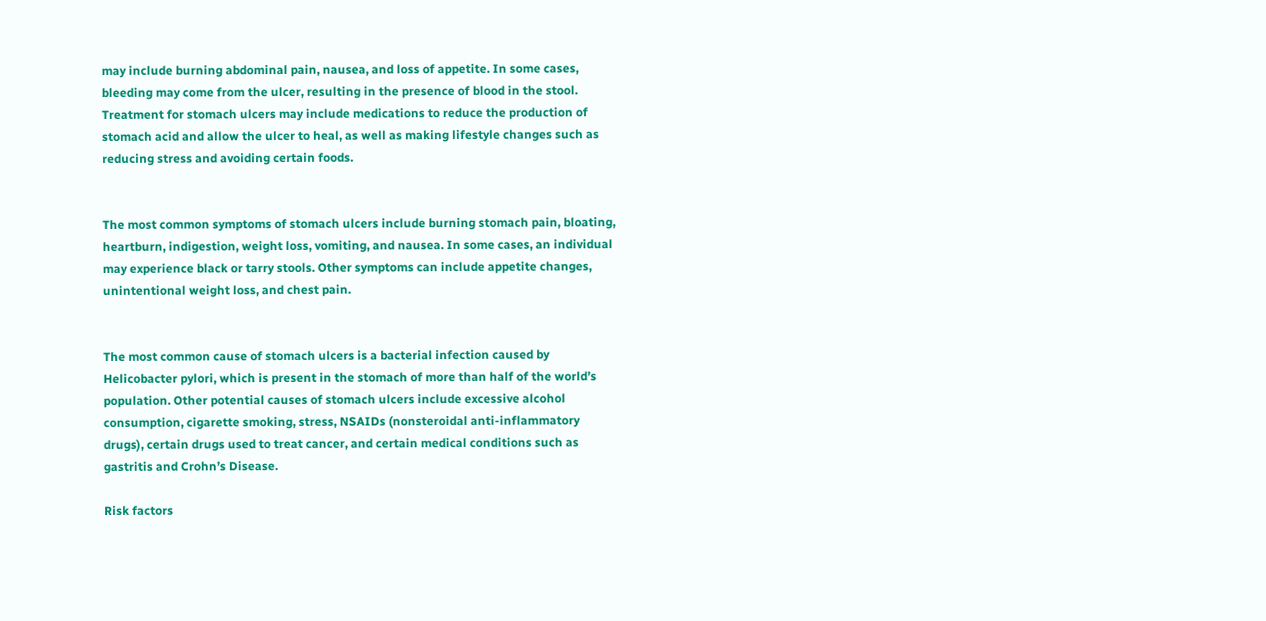may include burning abdominal pain, nausea, and loss of appetite. In some cases, bleeding may come from the ulcer, resulting in the presence of blood in the stool. Treatment for stomach ulcers may include medications to reduce the production of stomach acid and allow the ulcer to heal, as well as making lifestyle changes such as reducing stress and avoiding certain foods.


The most common symptoms of stomach ulcers include burning stomach pain, bloating, heartburn, indigestion, weight loss, vomiting, and nausea. In some cases, an individual may experience black or tarry stools. Other symptoms can include appetite changes, unintentional weight loss, and chest pain.


The most common cause of stomach ulcers is a bacterial infection caused by Helicobacter pylori, which is present in the stomach of more than half of the world’s population. Other potential causes of stomach ulcers include excessive alcohol consumption, cigarette smoking, stress, NSAIDs (nonsteroidal anti-inflammatory drugs), certain drugs used to treat cancer, and certain medical conditions such as gastritis and Crohn’s Disease.

Risk factors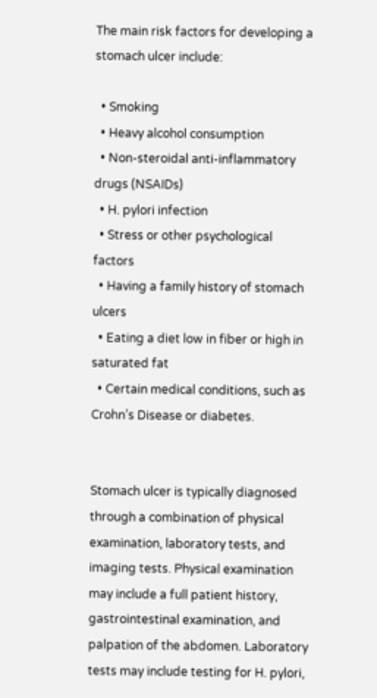The main risk factors for developing a stomach ulcer include:

  • Smoking
  • Heavy alcohol consumption
  • Non-steroidal anti-inflammatory drugs (NSAIDs)
  • H. pylori infection
  • Stress or other psychological factors
  • Having a family history of stomach ulcers
  • Eating a diet low in fiber or high in saturated fat
  • Certain medical conditions, such as Crohn’s Disease or diabetes.


Stomach ulcer is typically diagnosed through a combination of physical examination, laboratory tests, and imaging tests. Physical examination may include a full patient history, gastrointestinal examination, and palpation of the abdomen. Laboratory tests may include testing for H. pylori,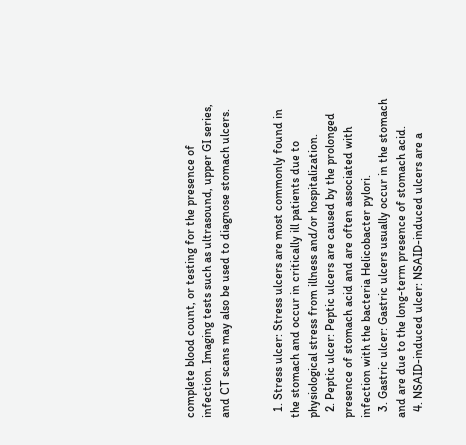complete blood count, or testing for the presence of infection. Imaging tests such as ultrasound, upper GI series, and CT scans may also be used to diagnose stomach ulcers.


  1. Stress ulcer: Stress ulcers are most commonly found in the stomach and occur in critically ill patients due to physiological stress from illness and/or hospitalization.
  2. Peptic ulcer: Peptic ulcers are caused by the prolonged presence of stomach acid and are often associated with infection with the bacteria Helicobacter pylori.
  3. Gastric ulcer: Gastric ulcers usually occur in the stomach and are due to the long-term presence of stomach acid.
  4. NSAID-induced ulcer: NSAID-induced ulcers are a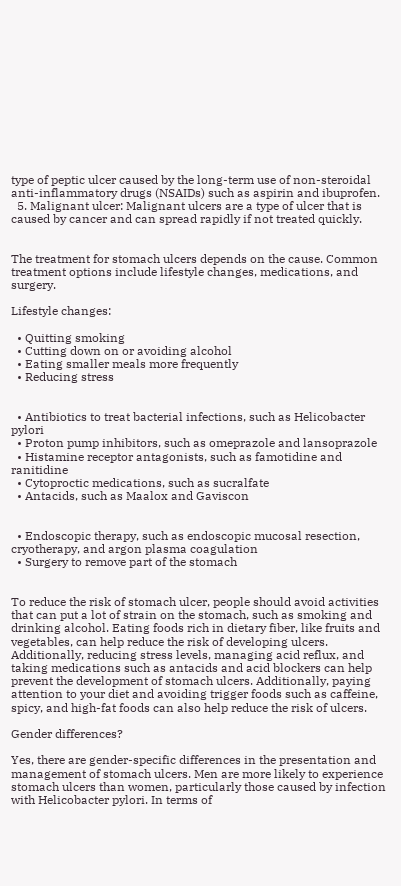type of peptic ulcer caused by the long-term use of non-steroidal anti-inflammatory drugs (NSAIDs) such as aspirin and ibuprofen.
  5. Malignant ulcer: Malignant ulcers are a type of ulcer that is caused by cancer and can spread rapidly if not treated quickly.


The treatment for stomach ulcers depends on the cause. Common treatment options include lifestyle changes, medications, and surgery.

Lifestyle changes:

  • Quitting smoking
  • Cutting down on or avoiding alcohol
  • Eating smaller meals more frequently
  • Reducing stress


  • Antibiotics to treat bacterial infections, such as Helicobacter pylori
  • Proton pump inhibitors, such as omeprazole and lansoprazole
  • Histamine receptor antagonists, such as famotidine and ranitidine
  • Cytoproctic medications, such as sucralfate
  • Antacids, such as Maalox and Gaviscon


  • Endoscopic therapy, such as endoscopic mucosal resection, cryotherapy, and argon plasma coagulation
  • Surgery to remove part of the stomach


To reduce the risk of stomach ulcer, people should avoid activities that can put a lot of strain on the stomach, such as smoking and drinking alcohol. Eating foods rich in dietary fiber, like fruits and vegetables, can help reduce the risk of developing ulcers. Additionally, reducing stress levels, managing acid reflux, and taking medications such as antacids and acid blockers can help prevent the development of stomach ulcers. Additionally, paying attention to your diet and avoiding trigger foods such as caffeine, spicy, and high-fat foods can also help reduce the risk of ulcers.

Gender differences?

Yes, there are gender-specific differences in the presentation and management of stomach ulcers. Men are more likely to experience stomach ulcers than women, particularly those caused by infection with Helicobacter pylori. In terms of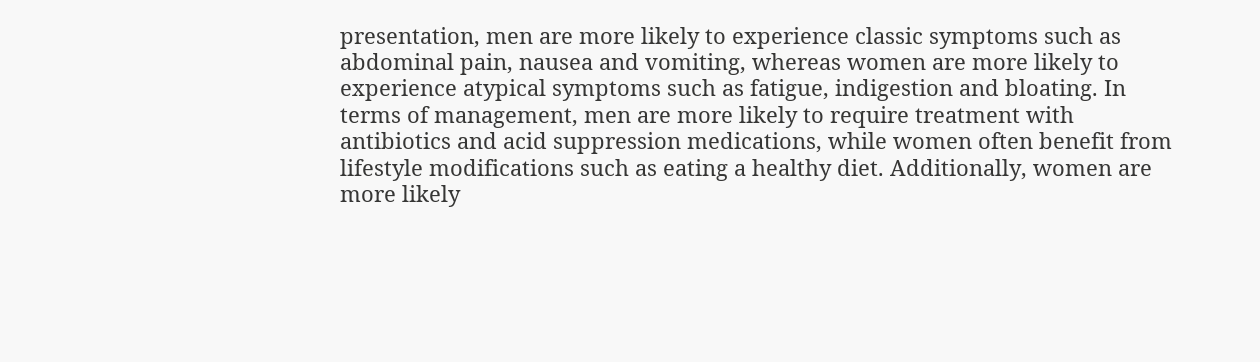presentation, men are more likely to experience classic symptoms such as abdominal pain, nausea and vomiting, whereas women are more likely to experience atypical symptoms such as fatigue, indigestion and bloating. In terms of management, men are more likely to require treatment with antibiotics and acid suppression medications, while women often benefit from lifestyle modifications such as eating a healthy diet. Additionally, women are more likely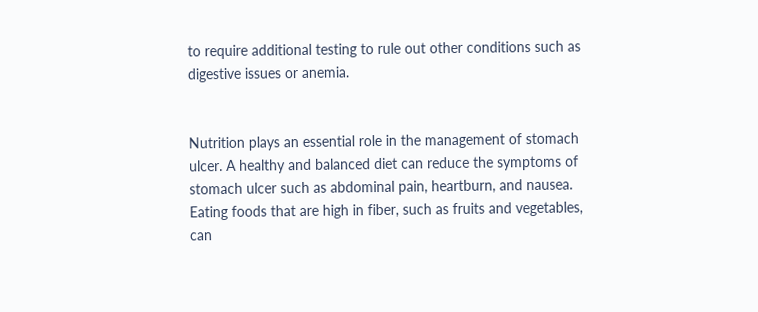to require additional testing to rule out other conditions such as digestive issues or anemia.


Nutrition plays an essential role in the management of stomach ulcer. A healthy and balanced diet can reduce the symptoms of stomach ulcer such as abdominal pain, heartburn, and nausea. Eating foods that are high in fiber, such as fruits and vegetables, can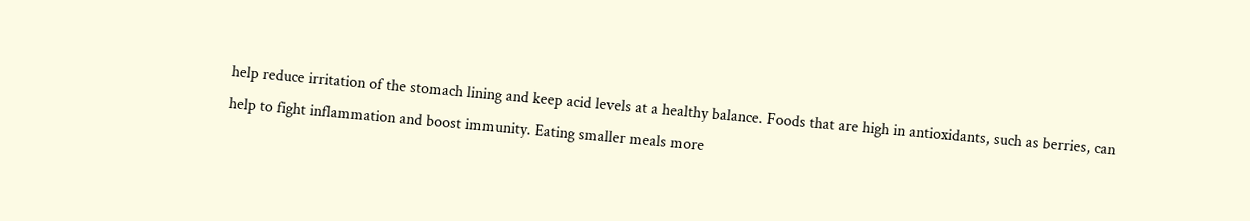help reduce irritation of the stomach lining and keep acid levels at a healthy balance. Foods that are high in antioxidants, such as berries, can help to fight inflammation and boost immunity. Eating smaller meals more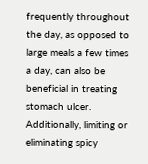frequently throughout the day, as opposed to large meals a few times a day, can also be beneficial in treating stomach ulcer. Additionally, limiting or eliminating spicy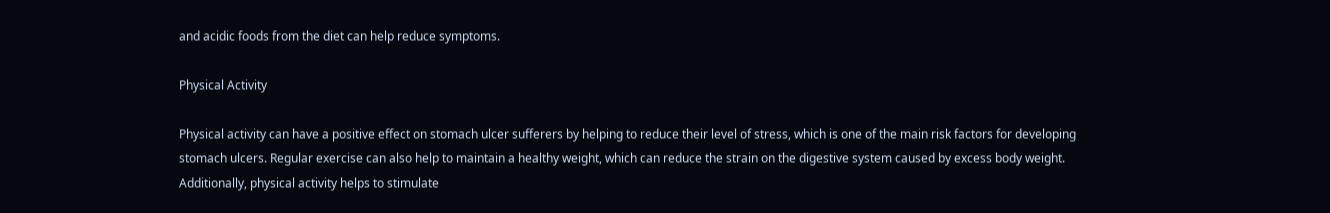and acidic foods from the diet can help reduce symptoms.

Physical Activity

Physical activity can have a positive effect on stomach ulcer sufferers by helping to reduce their level of stress, which is one of the main risk factors for developing stomach ulcers. Regular exercise can also help to maintain a healthy weight, which can reduce the strain on the digestive system caused by excess body weight. Additionally, physical activity helps to stimulate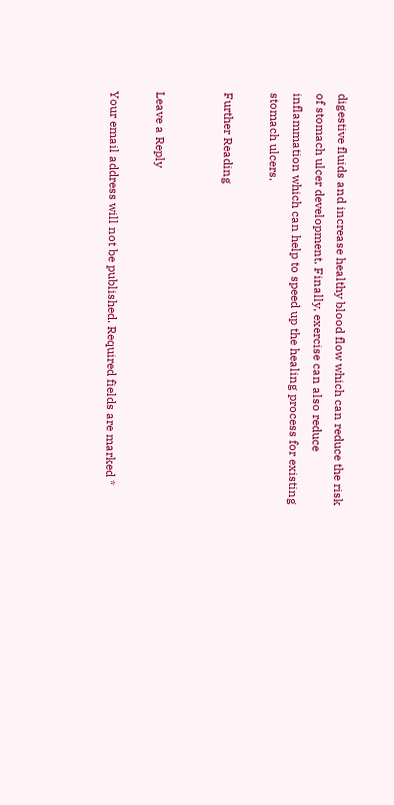digestive fluids and increase healthy blood flow which can reduce the risk of stomach ulcer development. Finally, exercise can also reduce inflammation which can help to speed up the healing process for existing stomach ulcers.

Further Reading


Leave a Reply

Your email address will not be published. Required fields are marked *